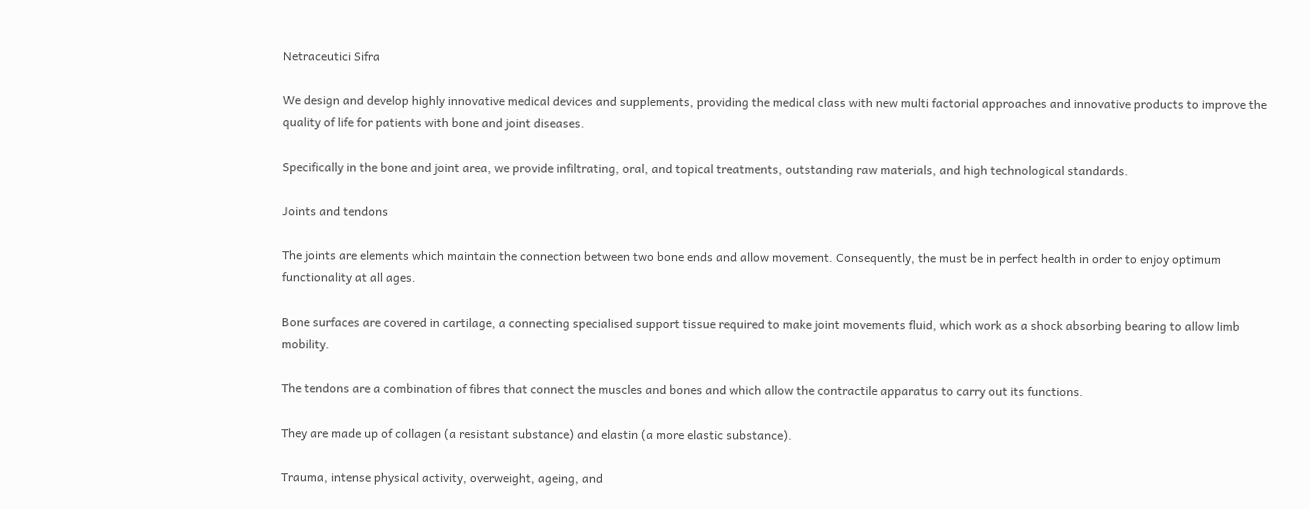Netraceutici Sifra

We design and develop highly innovative medical devices and supplements, providing the medical class with new multi factorial approaches and innovative products to improve the quality of life for patients with bone and joint diseases.

Specifically in the bone and joint area, we provide infiltrating, oral, and topical treatments, outstanding raw materials, and high technological standards.

Joints and tendons

The joints are elements which maintain the connection between two bone ends and allow movement. Consequently, the must be in perfect health in order to enjoy optimum functionality at all ages.

Bone surfaces are covered in cartilage, a connecting specialised support tissue required to make joint movements fluid, which work as a shock absorbing bearing to allow limb mobility.

The tendons are a combination of fibres that connect the muscles and bones and which allow the contractile apparatus to carry out its functions.

They are made up of collagen (a resistant substance) and elastin (a more elastic substance).

Trauma, intense physical activity, overweight, ageing, and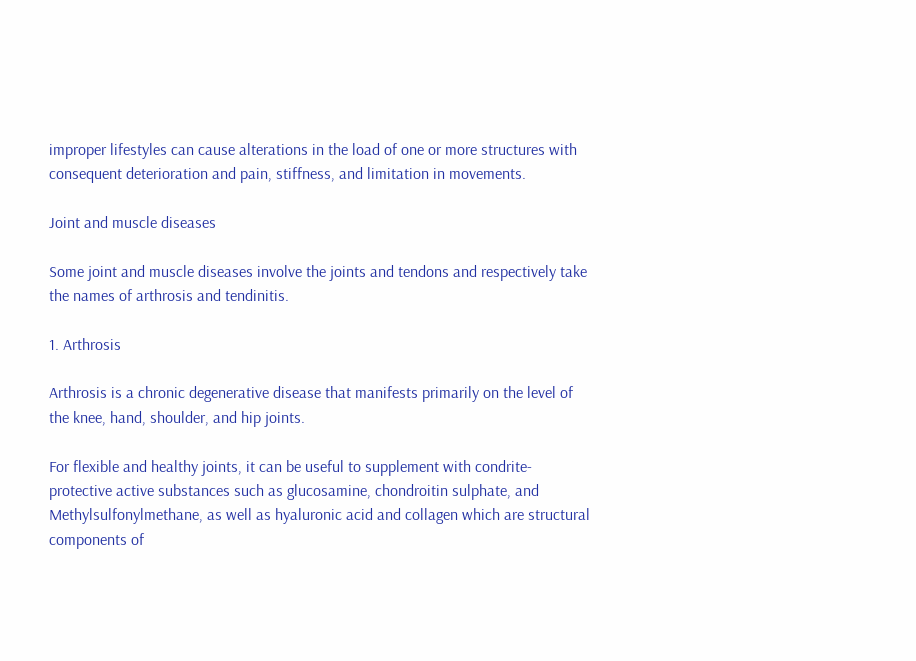improper lifestyles can cause alterations in the load of one or more structures with consequent deterioration and pain, stiffness, and limitation in movements.

Joint and muscle diseases

Some joint and muscle diseases involve the joints and tendons and respectively take the names of arthrosis and tendinitis.

1. Arthrosis

Arthrosis is a chronic degenerative disease that manifests primarily on the level of the knee, hand, shoulder, and hip joints.

For flexible and healthy joints, it can be useful to supplement with condrite-protective active substances such as glucosamine, chondroitin sulphate, and Methylsulfonylmethane, as well as hyaluronic acid and collagen which are structural components of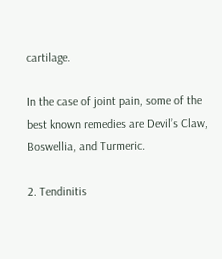cartilage.

In the case of joint pain, some of the best known remedies are Devil’s Claw, Boswellia, and Turmeric.

2. Tendinitis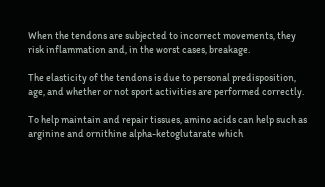When the tendons are subjected to incorrect movements, they risk inflammation and, in the worst cases, breakage.

The elasticity of the tendons is due to personal predisposition, age, and whether or not sport activities are performed correctly.

To help maintain and repair tissues, amino acids can help such as arginine and ornithine alpha-ketoglutarate which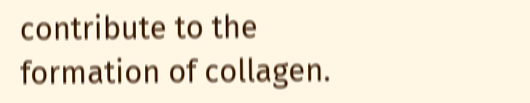contribute to the formation of collagen.